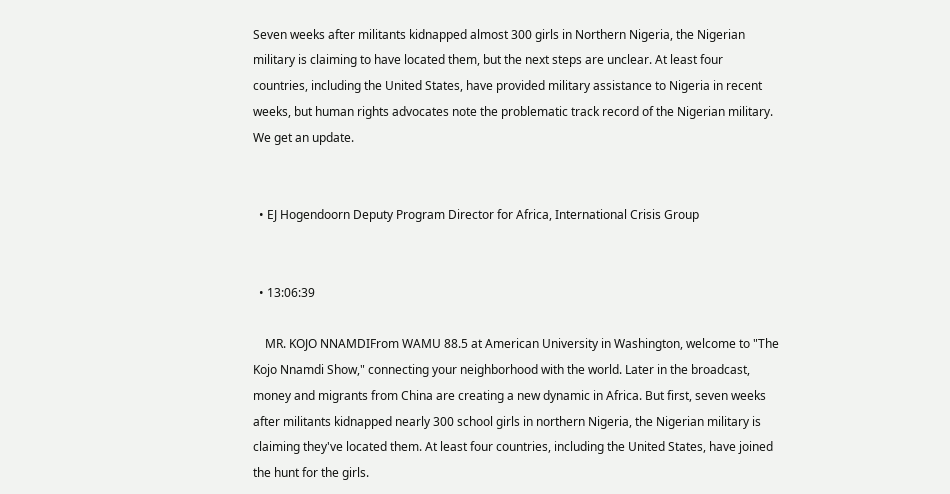Seven weeks after militants kidnapped almost 300 girls in Northern Nigeria, the Nigerian military is claiming to have located them, but the next steps are unclear. At least four countries, including the United States, have provided military assistance to Nigeria in recent weeks, but human rights advocates note the problematic track record of the Nigerian military. We get an update.


  • EJ Hogendoorn Deputy Program Director for Africa, International Crisis Group


  • 13:06:39

    MR. KOJO NNAMDIFrom WAMU 88.5 at American University in Washington, welcome to "The Kojo Nnamdi Show," connecting your neighborhood with the world. Later in the broadcast, money and migrants from China are creating a new dynamic in Africa. But first, seven weeks after militants kidnapped nearly 300 school girls in northern Nigeria, the Nigerian military is claiming they've located them. At least four countries, including the United States, have joined the hunt for the girls.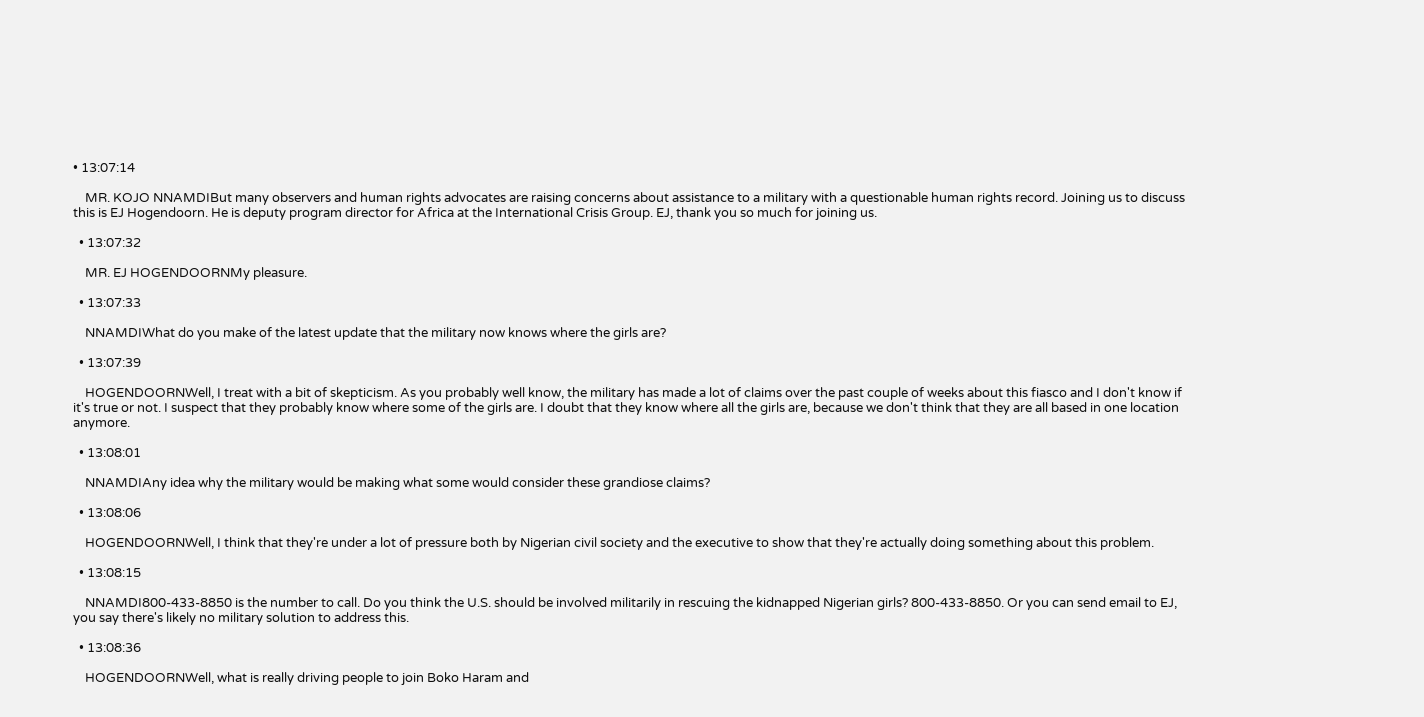• 13:07:14

    MR. KOJO NNAMDIBut many observers and human rights advocates are raising concerns about assistance to a military with a questionable human rights record. Joining us to discuss this is EJ Hogendoorn. He is deputy program director for Africa at the International Crisis Group. EJ, thank you so much for joining us.

  • 13:07:32

    MR. EJ HOGENDOORNMy pleasure.

  • 13:07:33

    NNAMDIWhat do you make of the latest update that the military now knows where the girls are?

  • 13:07:39

    HOGENDOORNWell, I treat with a bit of skepticism. As you probably well know, the military has made a lot of claims over the past couple of weeks about this fiasco and I don't know if it's true or not. I suspect that they probably know where some of the girls are. I doubt that they know where all the girls are, because we don't think that they are all based in one location anymore.

  • 13:08:01

    NNAMDIAny idea why the military would be making what some would consider these grandiose claims?

  • 13:08:06

    HOGENDOORNWell, I think that they're under a lot of pressure both by Nigerian civil society and the executive to show that they're actually doing something about this problem.

  • 13:08:15

    NNAMDI800-433-8850 is the number to call. Do you think the U.S. should be involved militarily in rescuing the kidnapped Nigerian girls? 800-433-8850. Or you can send email to EJ, you say there's likely no military solution to address this.

  • 13:08:36

    HOGENDOORNWell, what is really driving people to join Boko Haram and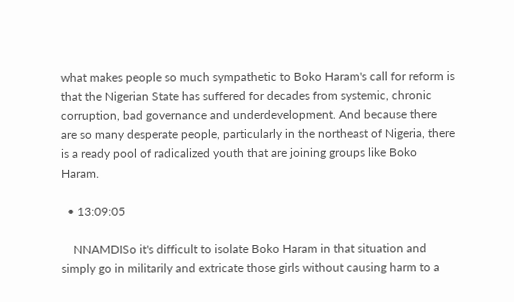what makes people so much sympathetic to Boko Haram's call for reform is that the Nigerian State has suffered for decades from systemic, chronic corruption, bad governance and underdevelopment. And because there are so many desperate people, particularly in the northeast of Nigeria, there is a ready pool of radicalized youth that are joining groups like Boko Haram.

  • 13:09:05

    NNAMDISo it's difficult to isolate Boko Haram in that situation and simply go in militarily and extricate those girls without causing harm to a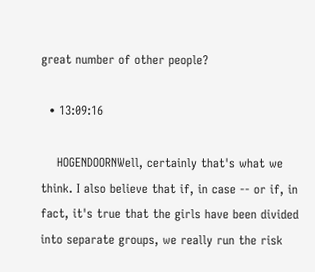great number of other people?

  • 13:09:16

    HOGENDOORNWell, certainly that's what we think. I also believe that if, in case -- or if, in fact, it's true that the girls have been divided into separate groups, we really run the risk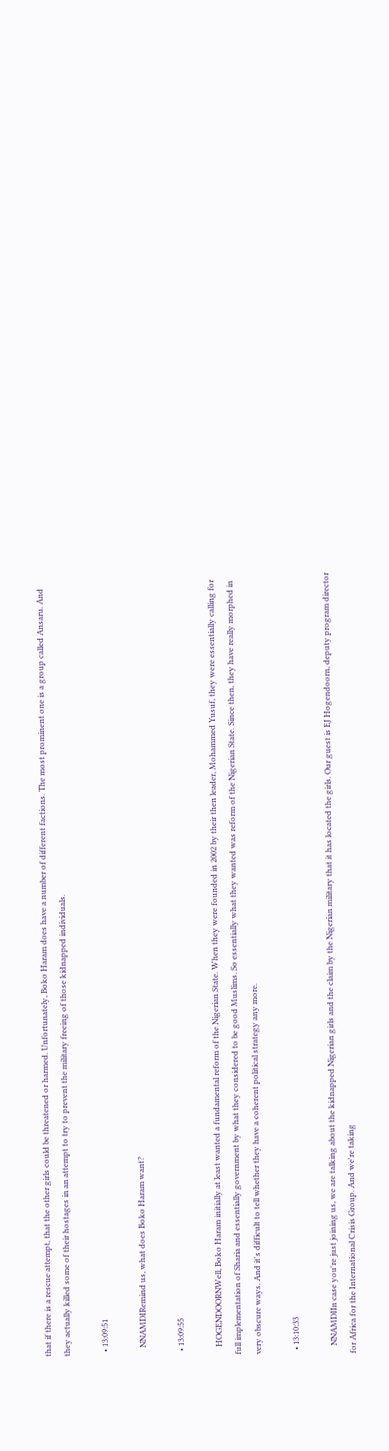that if there is a rescue attempt, that the other girls could be threatened or harmed. Unfortunately, Boko Haram does have a number of different factions. The most prominent one is a group called Ansaru. And they actually killed some of their hostages in an attempt to try to prevent the military freeing of those kidnapped individuals.

  • 13:09:51

    NNAMDIRemind us, what does Boko Haram want?

  • 13:09:55

    HOGENDOORNWell, Boko Haram initially at least wanted a fundamental reform of the Nigerian State. When they were founded in 2002 by their then leader, Mohammed Yusuf, they were essentially calling for full implementation of Sharia and essentially government by what they considered to be good Muslims. So essentially what they wanted was reform of the Nigerian State. Since then, they have really morphed in very obscure ways. And it's difficult to tell whether they have a coherent political strategy any more.

  • 13:10:33

    NNAMDIIn case you're just joining us, we are talking about the kidnapped Nigerian girls and the claim by the Nigerian military that it has located the girls. Our guest is EJ Hogendoorn, deputy program director for Africa for the International Crisis Group. And we're taking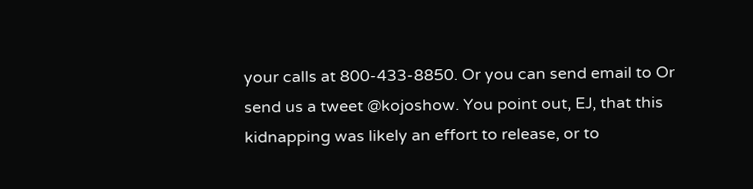your calls at 800-433-8850. Or you can send email to Or send us a tweet @kojoshow. You point out, EJ, that this kidnapping was likely an effort to release, or to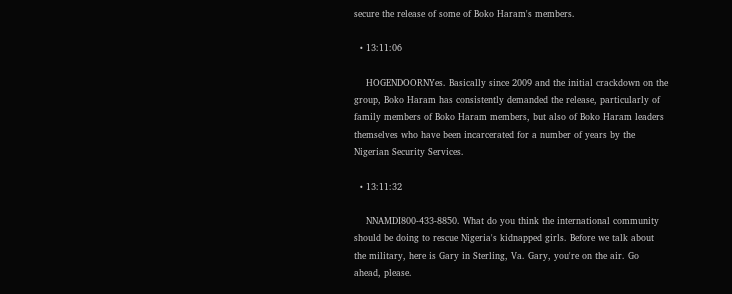secure the release of some of Boko Haram's members.

  • 13:11:06

    HOGENDOORNYes. Basically since 2009 and the initial crackdown on the group, Boko Haram has consistently demanded the release, particularly of family members of Boko Haram members, but also of Boko Haram leaders themselves who have been incarcerated for a number of years by the Nigerian Security Services.

  • 13:11:32

    NNAMDI800-433-8850. What do you think the international community should be doing to rescue Nigeria's kidnapped girls. Before we talk about the military, here is Gary in Sterling, Va. Gary, you're on the air. Go ahead, please.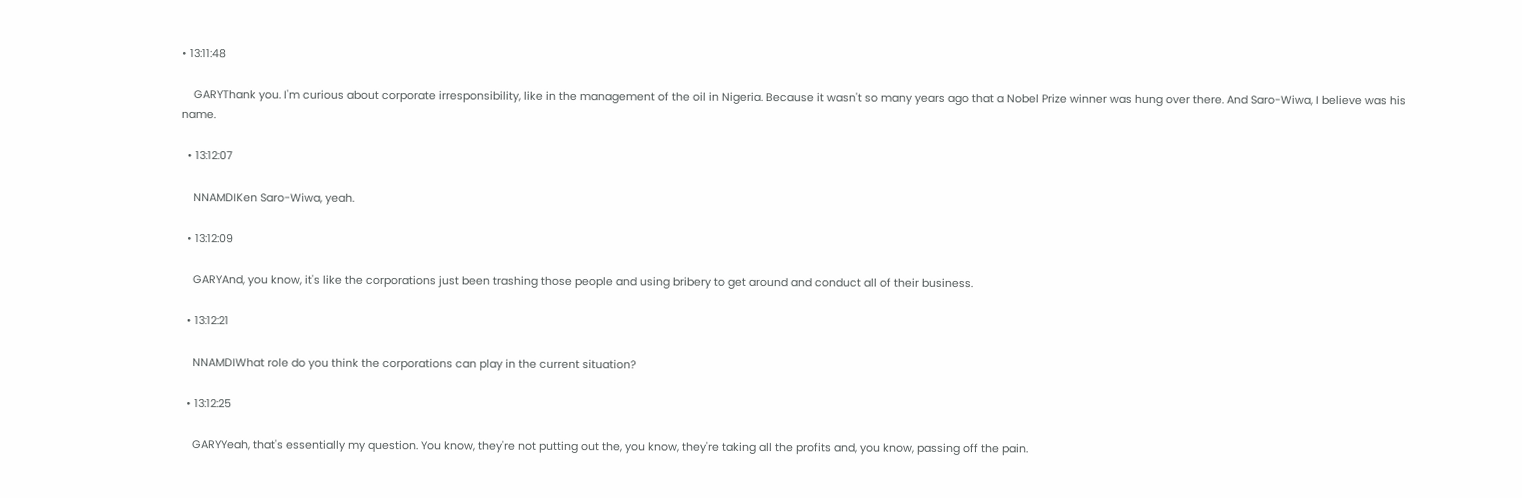• 13:11:48

    GARYThank you. I'm curious about corporate irresponsibility, like in the management of the oil in Nigeria. Because it wasn't so many years ago that a Nobel Prize winner was hung over there. And Saro-Wiwa, I believe was his name.

  • 13:12:07

    NNAMDIKen Saro-Wiwa, yeah.

  • 13:12:09

    GARYAnd, you know, it's like the corporations just been trashing those people and using bribery to get around and conduct all of their business.

  • 13:12:21

    NNAMDIWhat role do you think the corporations can play in the current situation?

  • 13:12:25

    GARYYeah, that's essentially my question. You know, they're not putting out the, you know, they're taking all the profits and, you know, passing off the pain.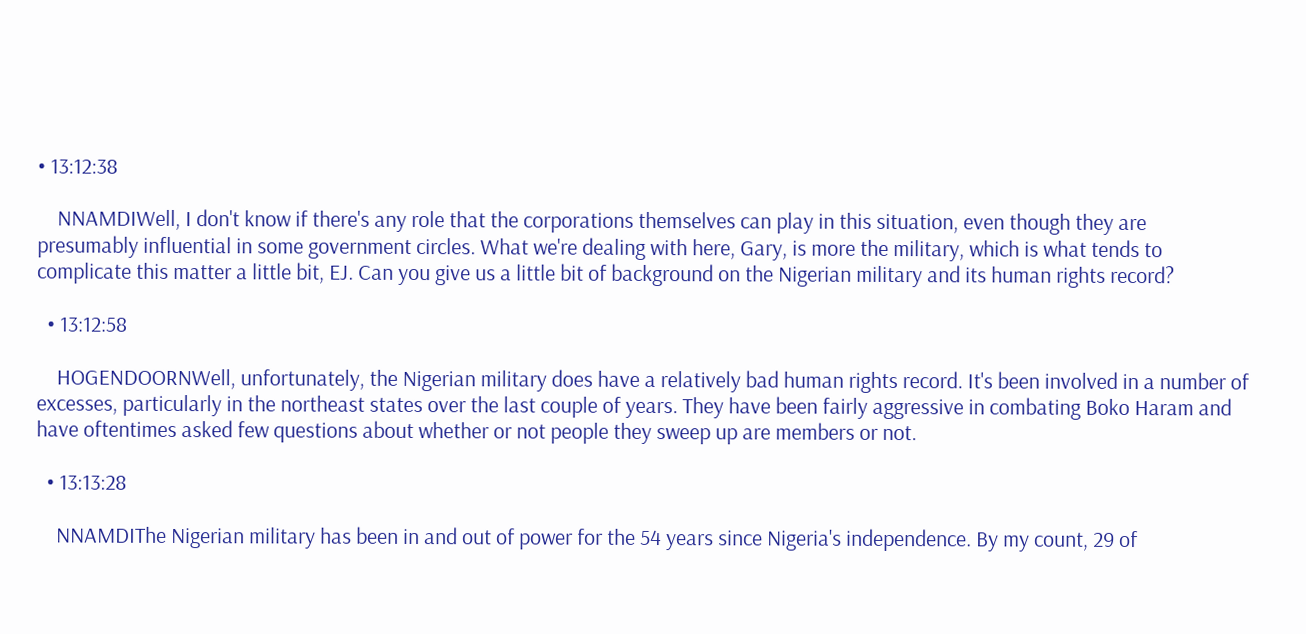• 13:12:38

    NNAMDIWell, I don't know if there's any role that the corporations themselves can play in this situation, even though they are presumably influential in some government circles. What we're dealing with here, Gary, is more the military, which is what tends to complicate this matter a little bit, EJ. Can you give us a little bit of background on the Nigerian military and its human rights record?

  • 13:12:58

    HOGENDOORNWell, unfortunately, the Nigerian military does have a relatively bad human rights record. It's been involved in a number of excesses, particularly in the northeast states over the last couple of years. They have been fairly aggressive in combating Boko Haram and have oftentimes asked few questions about whether or not people they sweep up are members or not.

  • 13:13:28

    NNAMDIThe Nigerian military has been in and out of power for the 54 years since Nigeria's independence. By my count, 29 of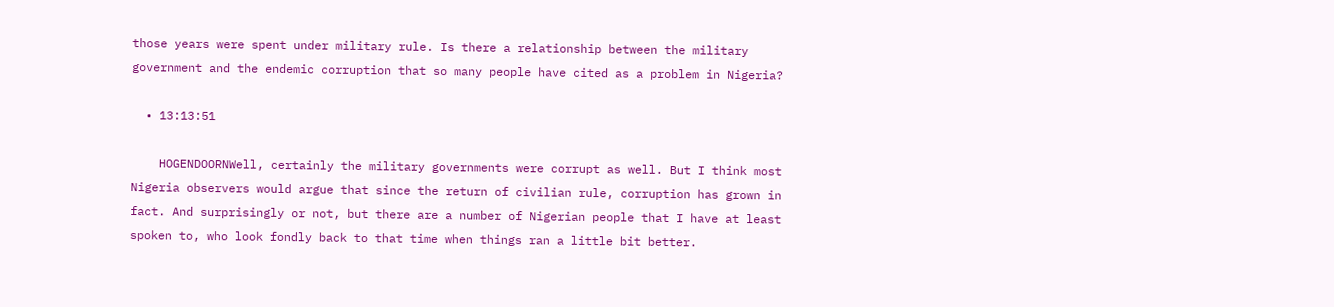those years were spent under military rule. Is there a relationship between the military government and the endemic corruption that so many people have cited as a problem in Nigeria?

  • 13:13:51

    HOGENDOORNWell, certainly the military governments were corrupt as well. But I think most Nigeria observers would argue that since the return of civilian rule, corruption has grown in fact. And surprisingly or not, but there are a number of Nigerian people that I have at least spoken to, who look fondly back to that time when things ran a little bit better.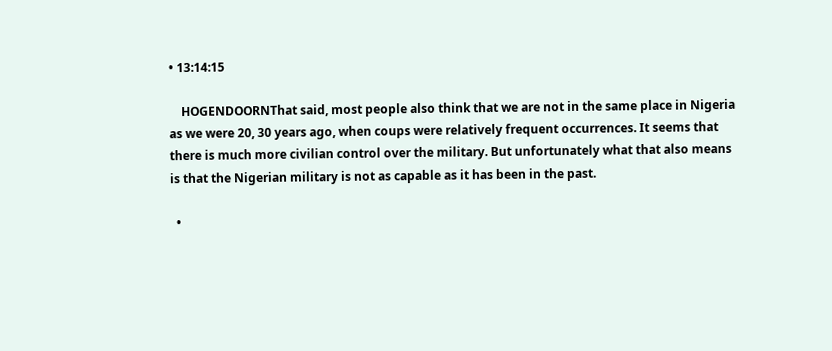• 13:14:15

    HOGENDOORNThat said, most people also think that we are not in the same place in Nigeria as we were 20, 30 years ago, when coups were relatively frequent occurrences. It seems that there is much more civilian control over the military. But unfortunately what that also means is that the Nigerian military is not as capable as it has been in the past.

  •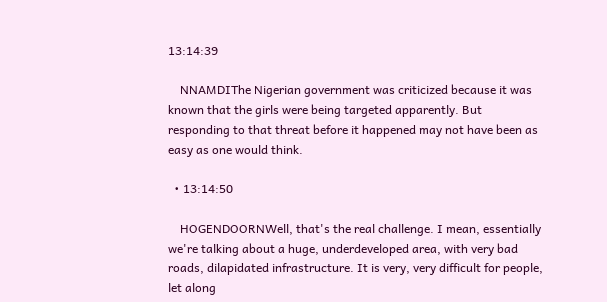13:14:39

    NNAMDIThe Nigerian government was criticized because it was known that the girls were being targeted apparently. But responding to that threat before it happened may not have been as easy as one would think.

  • 13:14:50

    HOGENDOORNWell, that's the real challenge. I mean, essentially we're talking about a huge, underdeveloped area, with very bad roads, dilapidated infrastructure. It is very, very difficult for people, let along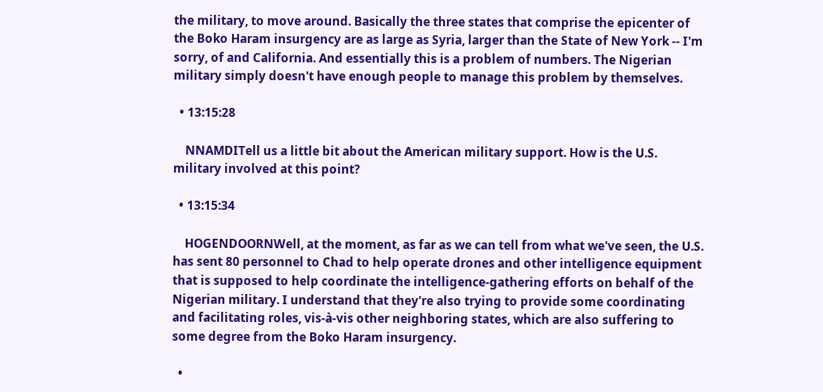the military, to move around. Basically the three states that comprise the epicenter of the Boko Haram insurgency are as large as Syria, larger than the State of New York -- I'm sorry, of and California. And essentially this is a problem of numbers. The Nigerian military simply doesn't have enough people to manage this problem by themselves.

  • 13:15:28

    NNAMDITell us a little bit about the American military support. How is the U.S. military involved at this point?

  • 13:15:34

    HOGENDOORNWell, at the moment, as far as we can tell from what we've seen, the U.S. has sent 80 personnel to Chad to help operate drones and other intelligence equipment that is supposed to help coordinate the intelligence-gathering efforts on behalf of the Nigerian military. I understand that they're also trying to provide some coordinating and facilitating roles, vis-à-vis other neighboring states, which are also suffering to some degree from the Boko Haram insurgency.

  •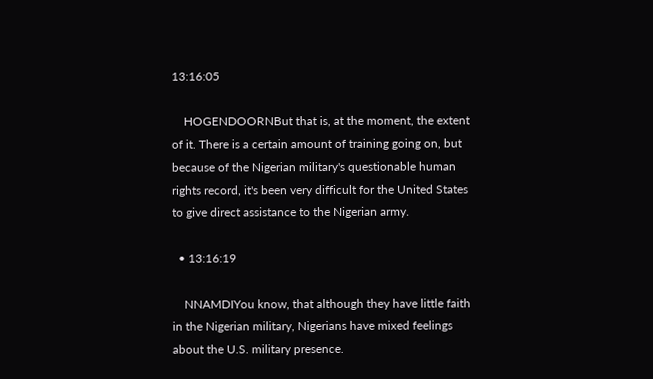13:16:05

    HOGENDOORNBut that is, at the moment, the extent of it. There is a certain amount of training going on, but because of the Nigerian military's questionable human rights record, it's been very difficult for the United States to give direct assistance to the Nigerian army.

  • 13:16:19

    NNAMDIYou know, that although they have little faith in the Nigerian military, Nigerians have mixed feelings about the U.S. military presence.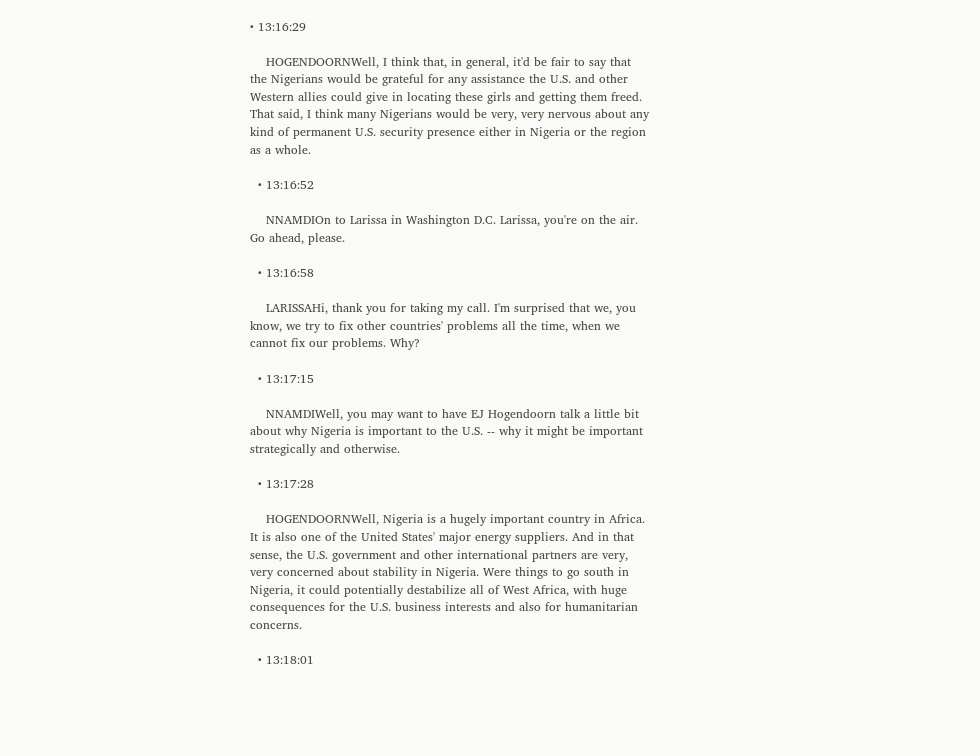• 13:16:29

    HOGENDOORNWell, I think that, in general, it'd be fair to say that the Nigerians would be grateful for any assistance the U.S. and other Western allies could give in locating these girls and getting them freed. That said, I think many Nigerians would be very, very nervous about any kind of permanent U.S. security presence either in Nigeria or the region as a whole.

  • 13:16:52

    NNAMDIOn to Larissa in Washington D.C. Larissa, you're on the air. Go ahead, please.

  • 13:16:58

    LARISSAHi, thank you for taking my call. I'm surprised that we, you know, we try to fix other countries' problems all the time, when we cannot fix our problems. Why?

  • 13:17:15

    NNAMDIWell, you may want to have EJ Hogendoorn talk a little bit about why Nigeria is important to the U.S. -- why it might be important strategically and otherwise.

  • 13:17:28

    HOGENDOORNWell, Nigeria is a hugely important country in Africa. It is also one of the United States' major energy suppliers. And in that sense, the U.S. government and other international partners are very, very concerned about stability in Nigeria. Were things to go south in Nigeria, it could potentially destabilize all of West Africa, with huge consequences for the U.S. business interests and also for humanitarian concerns.

  • 13:18:01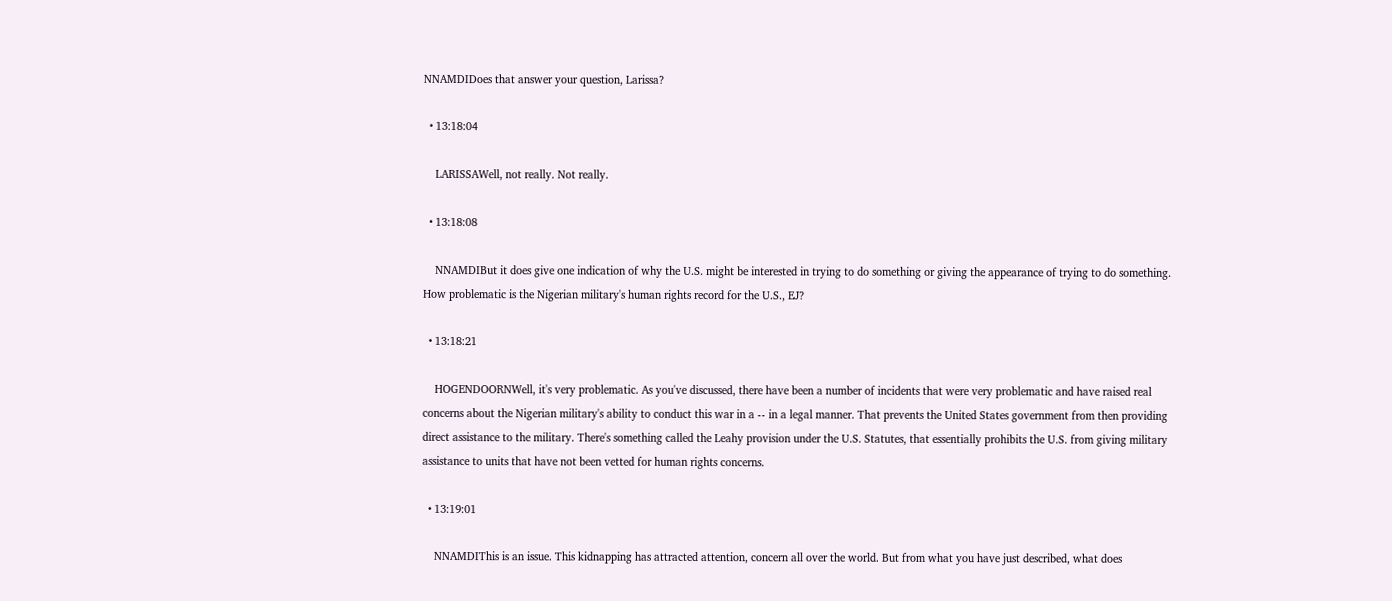NNAMDIDoes that answer your question, Larissa?

  • 13:18:04

    LARISSAWell, not really. Not really.

  • 13:18:08

    NNAMDIBut it does give one indication of why the U.S. might be interested in trying to do something or giving the appearance of trying to do something. How problematic is the Nigerian military's human rights record for the U.S., EJ?

  • 13:18:21

    HOGENDOORNWell, it's very problematic. As you've discussed, there have been a number of incidents that were very problematic and have raised real concerns about the Nigerian military's ability to conduct this war in a -- in a legal manner. That prevents the United States government from then providing direct assistance to the military. There's something called the Leahy provision under the U.S. Statutes, that essentially prohibits the U.S. from giving military assistance to units that have not been vetted for human rights concerns.

  • 13:19:01

    NNAMDIThis is an issue. This kidnapping has attracted attention, concern all over the world. But from what you have just described, what does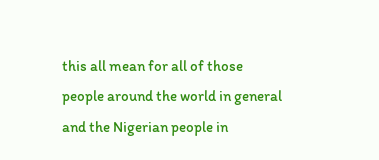this all mean for all of those people around the world in general and the Nigerian people in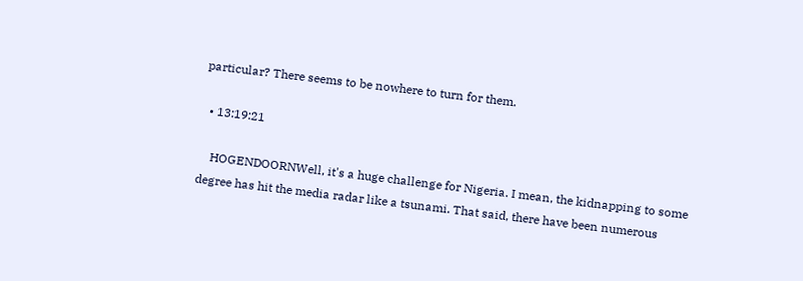particular? There seems to be nowhere to turn for them.

  • 13:19:21

    HOGENDOORNWell, it's a huge challenge for Nigeria. I mean, the kidnapping to some degree has hit the media radar like a tsunami. That said, there have been numerous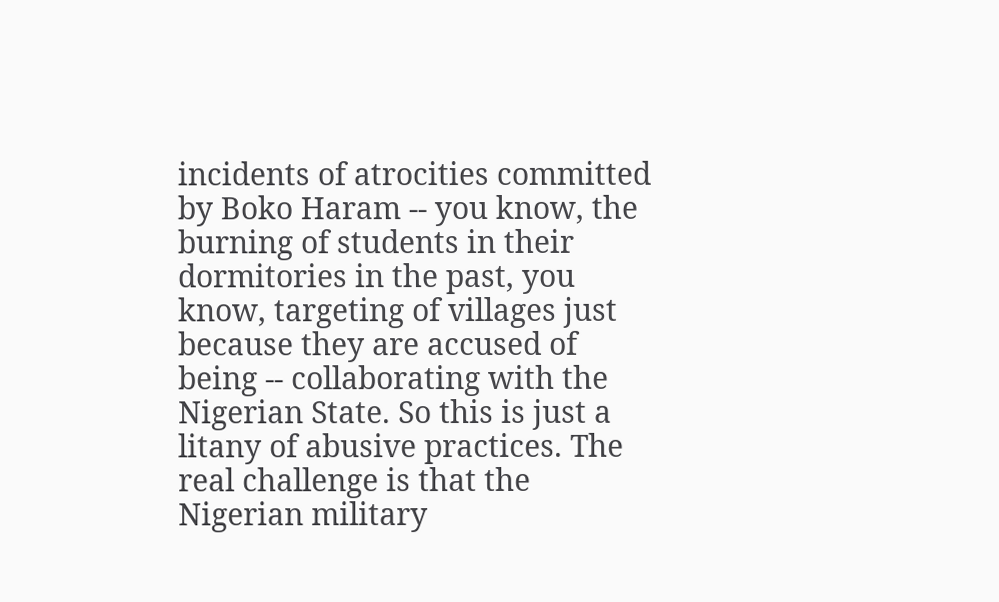incidents of atrocities committed by Boko Haram -- you know, the burning of students in their dormitories in the past, you know, targeting of villages just because they are accused of being -- collaborating with the Nigerian State. So this is just a litany of abusive practices. The real challenge is that the Nigerian military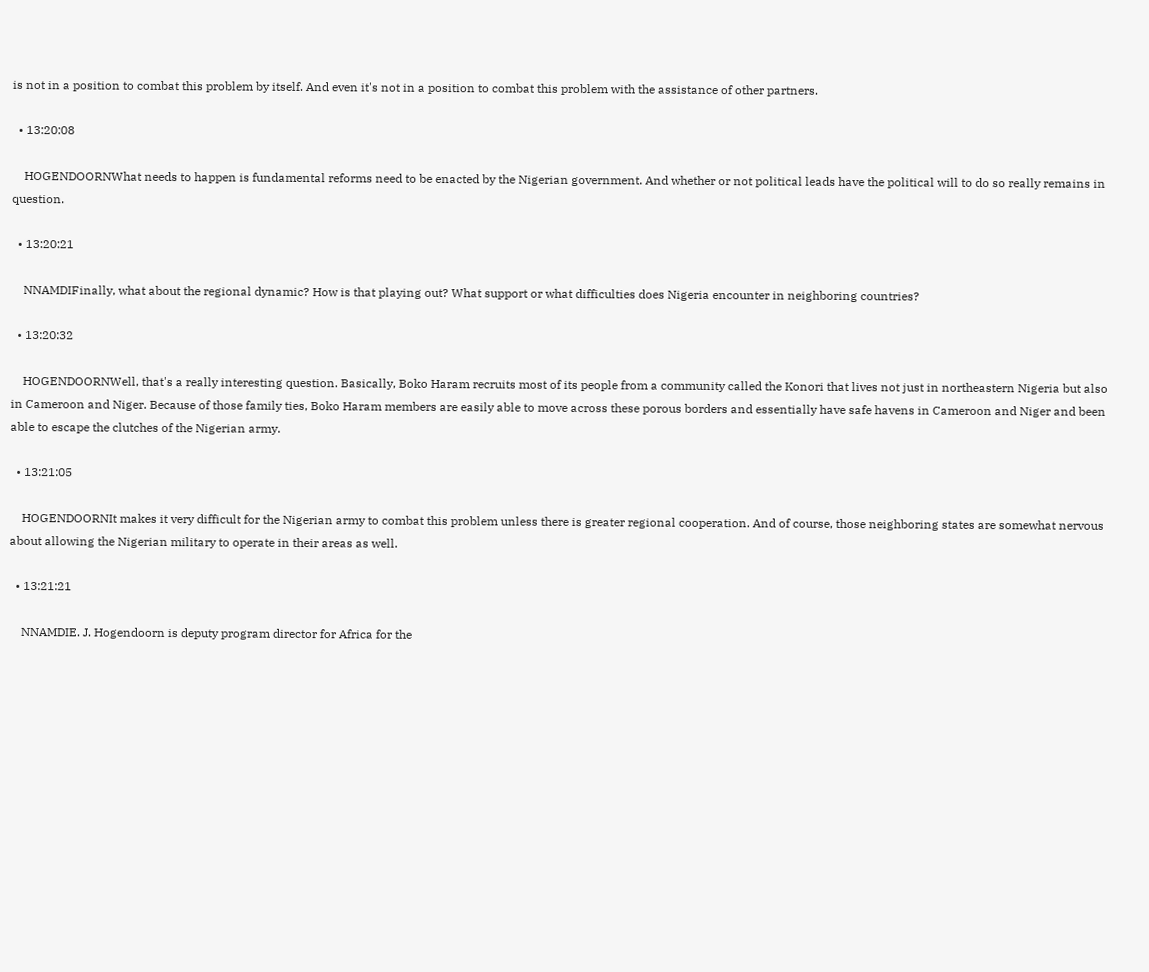is not in a position to combat this problem by itself. And even it's not in a position to combat this problem with the assistance of other partners.

  • 13:20:08

    HOGENDOORNWhat needs to happen is fundamental reforms need to be enacted by the Nigerian government. And whether or not political leads have the political will to do so really remains in question.

  • 13:20:21

    NNAMDIFinally, what about the regional dynamic? How is that playing out? What support or what difficulties does Nigeria encounter in neighboring countries?

  • 13:20:32

    HOGENDOORNWell, that's a really interesting question. Basically, Boko Haram recruits most of its people from a community called the Konori that lives not just in northeastern Nigeria but also in Cameroon and Niger. Because of those family ties, Boko Haram members are easily able to move across these porous borders and essentially have safe havens in Cameroon and Niger and been able to escape the clutches of the Nigerian army.

  • 13:21:05

    HOGENDOORNIt makes it very difficult for the Nigerian army to combat this problem unless there is greater regional cooperation. And of course, those neighboring states are somewhat nervous about allowing the Nigerian military to operate in their areas as well.

  • 13:21:21

    NNAMDIE. J. Hogendoorn is deputy program director for Africa for the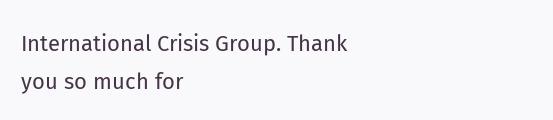International Crisis Group. Thank you so much for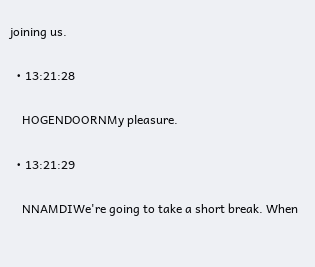joining us.

  • 13:21:28

    HOGENDOORNMy pleasure.

  • 13:21:29

    NNAMDIWe're going to take a short break. When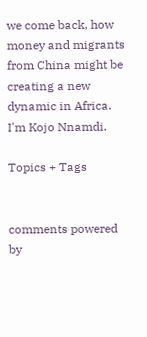we come back, how money and migrants from China might be creating a new dynamic in Africa. I'm Kojo Nnamdi.

Topics + Tags


comments powered by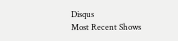Disqus
Most Recent Shows